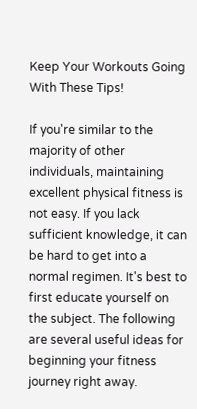Keep Your Workouts Going With These Tips!

If you're similar to the majority of other individuals, maintaining excellent physical fitness is not easy. If you lack sufficient knowledge, it can be hard to get into a normal regimen. It's best to first educate yourself on the subject. The following are several useful ideas for beginning your fitness journey right away.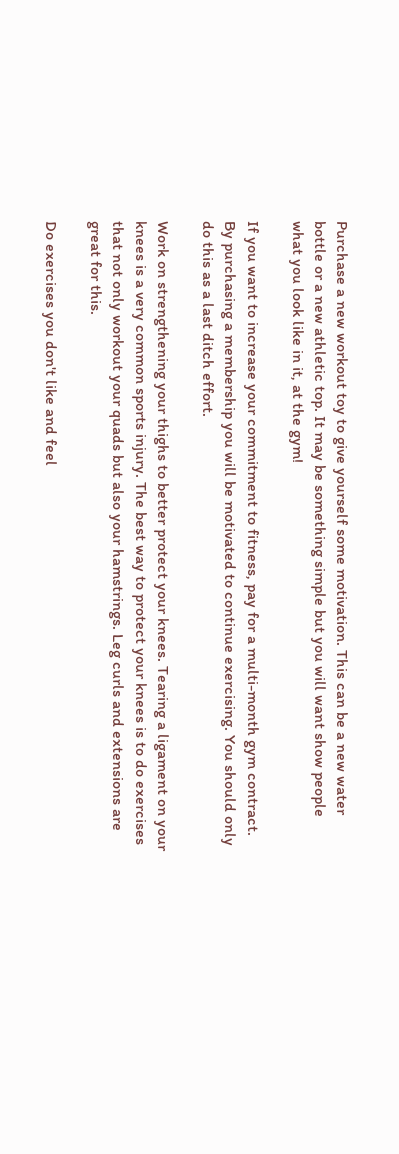Purchase a new workout toy to give yourself some motivation. This can be a new water bottle or a new athletic top. It may be something simple but you will want show people what you look like in it, at the gym!

If you want to increase your commitment to fitness, pay for a multi-month gym contract. By purchasing a membership you will be motivated to continue exercising. You should only do this as a last ditch effort.

Work on strengthening your thighs to better protect your knees. Tearing a ligament on your knees is a very common sports injury. The best way to protect your knees is to do exercises that not only workout your quads but also your hamstrings. Leg curls and extensions are great for this.

Do exercises you don't like and feel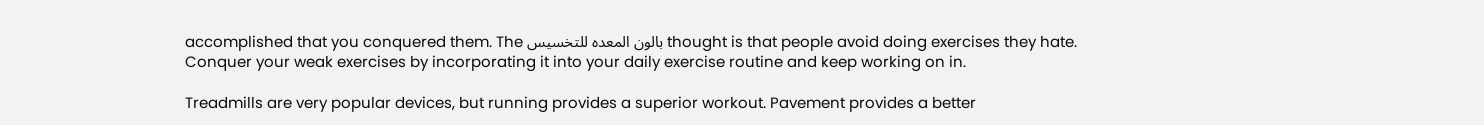accomplished that you conquered them. The بالون المعده للتخسيس thought is that people avoid doing exercises they hate. Conquer your weak exercises by incorporating it into your daily exercise routine and keep working on in.

Treadmills are very popular devices, but running provides a superior workout. Pavement provides a better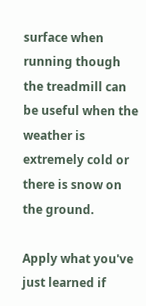surface when running though the treadmill can be useful when the weather is extremely cold or there is snow on the ground.

Apply what you've just learned if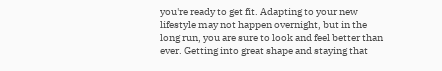you're ready to get fit. Adapting to your new lifestyle may not happen overnight, but in the long run, you are sure to look and feel better than ever. Getting into great shape and staying that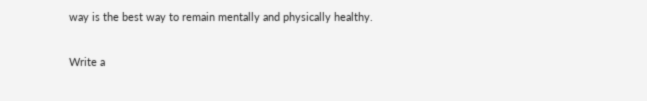way is the best way to remain mentally and physically healthy.

Write a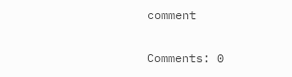comment

Comments: 0